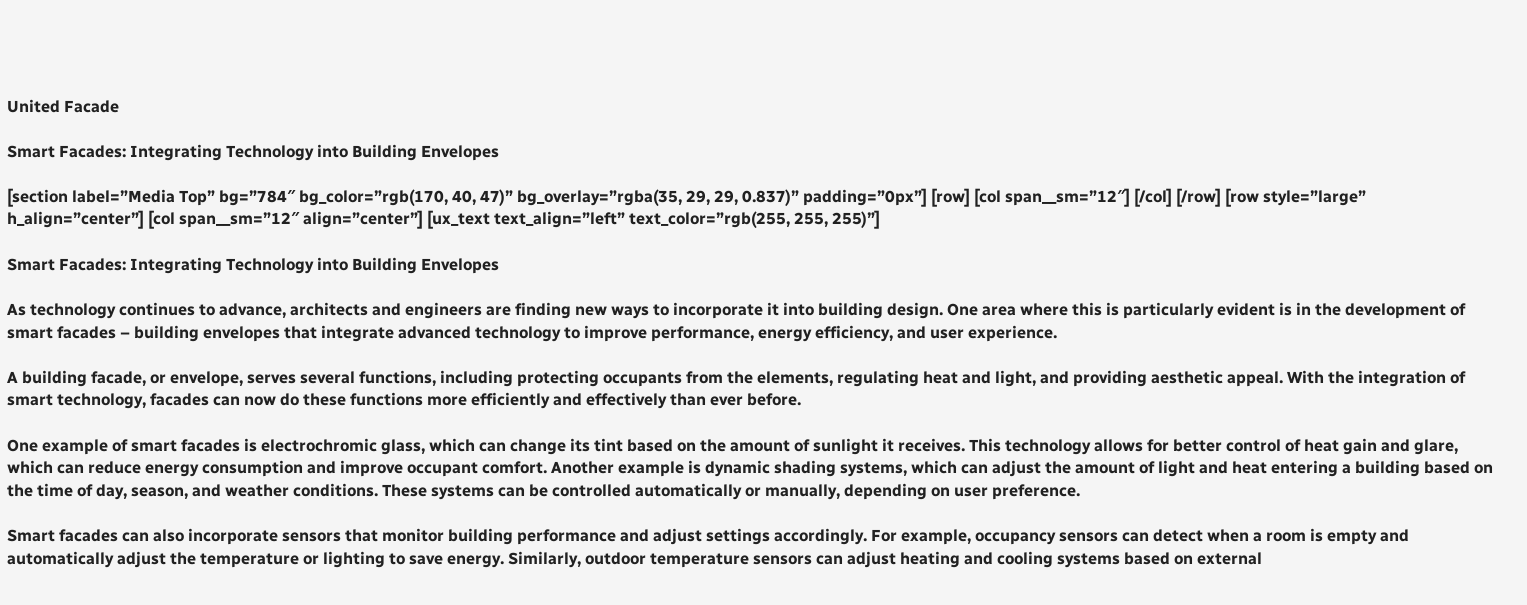United Facade

Smart Facades: Integrating Technology into Building Envelopes

[section label=”Media Top” bg=”784″ bg_color=”rgb(170, 40, 47)” bg_overlay=”rgba(35, 29, 29, 0.837)” padding=”0px”] [row] [col span__sm=”12″] [/col] [/row] [row style=”large” h_align=”center”] [col span__sm=”12″ align=”center”] [ux_text text_align=”left” text_color=”rgb(255, 255, 255)”]

Smart Facades: Integrating Technology into Building Envelopes

As technology continues to advance, architects and engineers are finding new ways to incorporate it into building design. One area where this is particularly evident is in the development of smart facades – building envelopes that integrate advanced technology to improve performance, energy efficiency, and user experience.

A building facade, or envelope, serves several functions, including protecting occupants from the elements, regulating heat and light, and providing aesthetic appeal. With the integration of smart technology, facades can now do these functions more efficiently and effectively than ever before.

One example of smart facades is electrochromic glass, which can change its tint based on the amount of sunlight it receives. This technology allows for better control of heat gain and glare, which can reduce energy consumption and improve occupant comfort. Another example is dynamic shading systems, which can adjust the amount of light and heat entering a building based on the time of day, season, and weather conditions. These systems can be controlled automatically or manually, depending on user preference.

Smart facades can also incorporate sensors that monitor building performance and adjust settings accordingly. For example, occupancy sensors can detect when a room is empty and automatically adjust the temperature or lighting to save energy. Similarly, outdoor temperature sensors can adjust heating and cooling systems based on external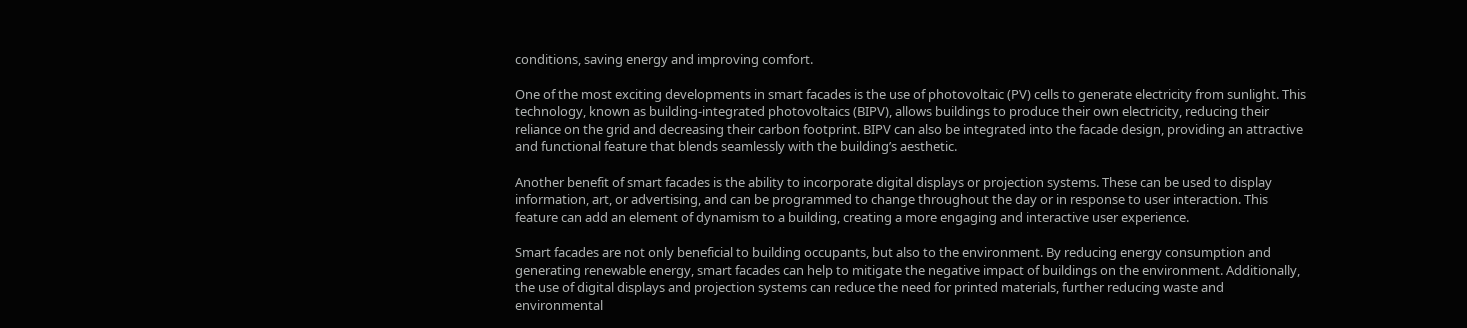conditions, saving energy and improving comfort.

One of the most exciting developments in smart facades is the use of photovoltaic (PV) cells to generate electricity from sunlight. This technology, known as building-integrated photovoltaics (BIPV), allows buildings to produce their own electricity, reducing their reliance on the grid and decreasing their carbon footprint. BIPV can also be integrated into the facade design, providing an attractive and functional feature that blends seamlessly with the building’s aesthetic.

Another benefit of smart facades is the ability to incorporate digital displays or projection systems. These can be used to display information, art, or advertising, and can be programmed to change throughout the day or in response to user interaction. This feature can add an element of dynamism to a building, creating a more engaging and interactive user experience.

Smart facades are not only beneficial to building occupants, but also to the environment. By reducing energy consumption and generating renewable energy, smart facades can help to mitigate the negative impact of buildings on the environment. Additionally, the use of digital displays and projection systems can reduce the need for printed materials, further reducing waste and environmental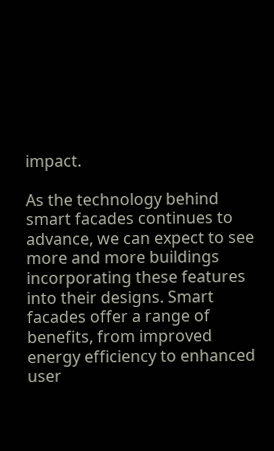impact.

As the technology behind smart facades continues to advance, we can expect to see more and more buildings incorporating these features into their designs. Smart facades offer a range of benefits, from improved energy efficiency to enhanced user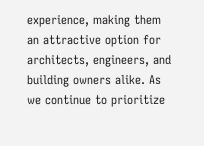experience, making them an attractive option for architects, engineers, and building owners alike. As we continue to prioritize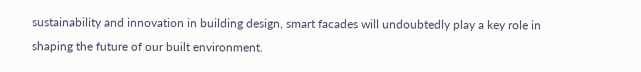sustainability and innovation in building design, smart facades will undoubtedly play a key role in shaping the future of our built environment.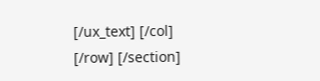[/ux_text] [/col] [/row] [/section]